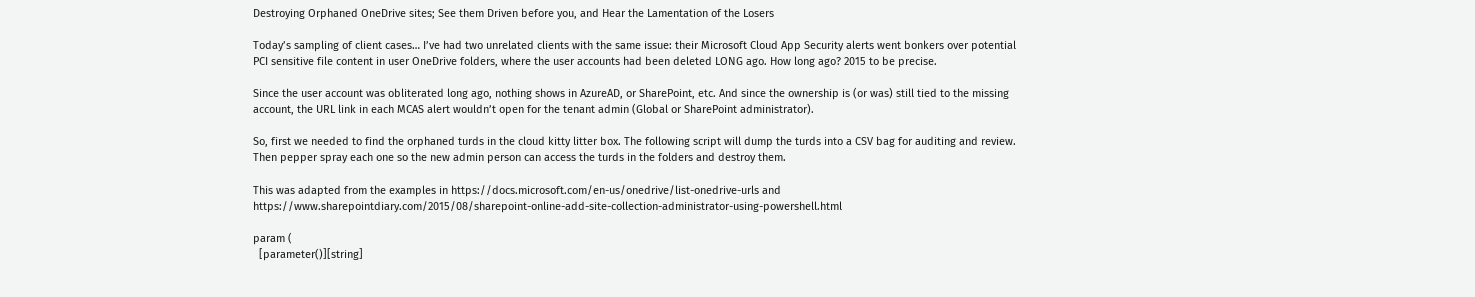Destroying Orphaned OneDrive sites; See them Driven before you, and Hear the Lamentation of the Losers

Today’s sampling of client cases… I’ve had two unrelated clients with the same issue: their Microsoft Cloud App Security alerts went bonkers over potential PCI sensitive file content in user OneDrive folders, where the user accounts had been deleted LONG ago. How long ago? 2015 to be precise.

Since the user account was obliterated long ago, nothing shows in AzureAD, or SharePoint, etc. And since the ownership is (or was) still tied to the missing account, the URL link in each MCAS alert wouldn’t open for the tenant admin (Global or SharePoint administrator).

So, first we needed to find the orphaned turds in the cloud kitty litter box. The following script will dump the turds into a CSV bag for auditing and review. Then pepper spray each one so the new admin person can access the turds in the folders and destroy them.

This was adapted from the examples in https://docs.microsoft.com/en-us/onedrive/list-onedrive-urls and https://www.sharepointdiary.com/2015/08/sharepoint-online-add-site-collection-administrator-using-powershell.html

param (
  [parameter()][string]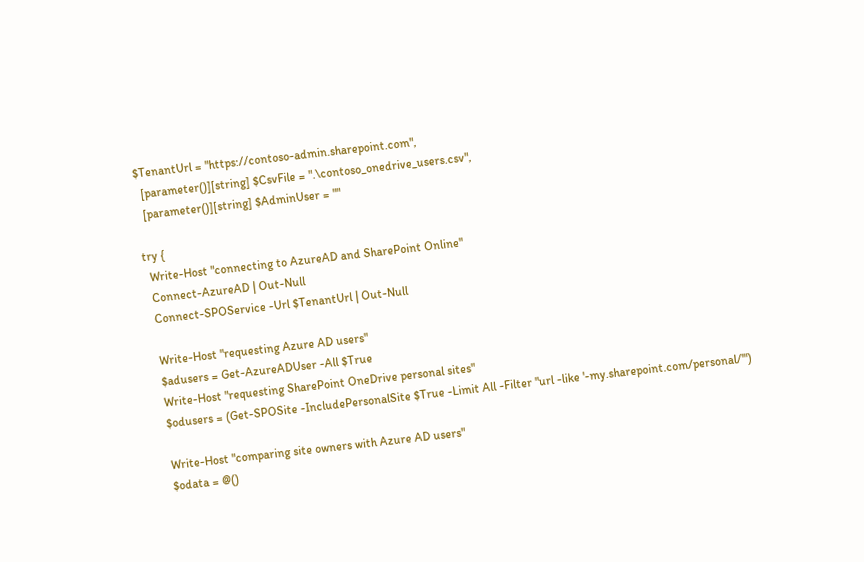$TenantUrl = "https://contoso-admin.sharepoint.com",
  [parameter()][string] $CsvFile = ".\contoso_onedrive_users.csv",
  [parameter()][string] $AdminUser = ""

try {
  Write-Host "connecting to AzureAD and SharePoint Online"
  Connect-AzureAD | Out-Null
  Connect-SPOService -Url $TenantUrl | Out-Null

  Write-Host "requesting Azure AD users"
  $adusers = Get-AzureADUser -All $True
  Write-Host "requesting SharePoint OneDrive personal sites"
  $odusers = (Get-SPOSite -IncludePersonalSite $True -Limit All -Filter "url -like '-my.sharepoint.com/personal/'")

  Write-Host "comparing site owners with Azure AD users"
  $odata = @()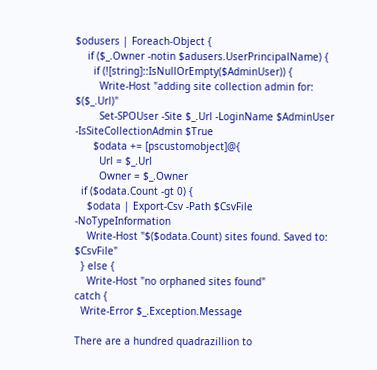$odusers | Foreach-Object {
    if ($_.Owner -notin $adusers.UserPrincipalName) {
      if (![string]::IsNullOrEmpty($AdminUser)) {
        Write-Host "adding site collection admin for: $($_.Url)"
        Set-SPOUser -Site $_.Url -LoginName $AdminUser -IsSiteCollectionAdmin $True
      $odata += [pscustomobject]@{
        Url = $_.Url
        Owner = $_.Owner
  if ($odata.Count -gt 0) {
    $odata | Export-Csv -Path $CsvFile -NoTypeInformation
    Write-Host "$($odata.Count) sites found. Saved to: $CsvFile"
  } else {
    Write-Host "no orphaned sites found"
catch {
  Write-Error $_.Exception.Message

There are a hundred quadrazillion to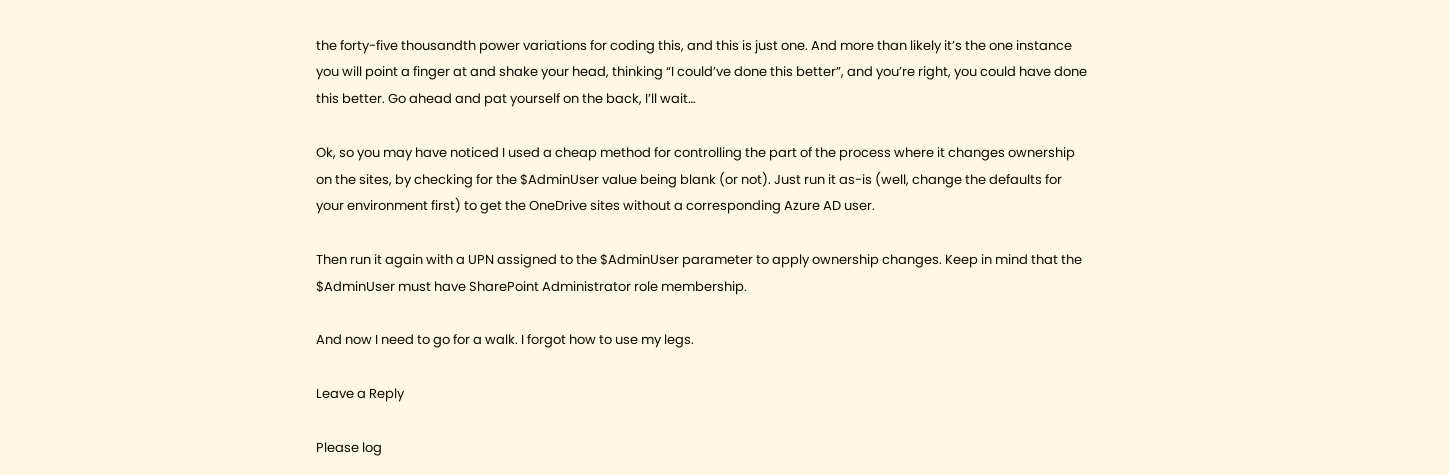the forty-five thousandth power variations for coding this, and this is just one. And more than likely it’s the one instance you will point a finger at and shake your head, thinking “I could’ve done this better”, and you’re right, you could have done this better. Go ahead and pat yourself on the back, I’ll wait…

Ok, so you may have noticed I used a cheap method for controlling the part of the process where it changes ownership on the sites, by checking for the $AdminUser value being blank (or not). Just run it as-is (well, change the defaults for your environment first) to get the OneDrive sites without a corresponding Azure AD user.

Then run it again with a UPN assigned to the $AdminUser parameter to apply ownership changes. Keep in mind that the $AdminUser must have SharePoint Administrator role membership.

And now I need to go for a walk. I forgot how to use my legs.

Leave a Reply

Please log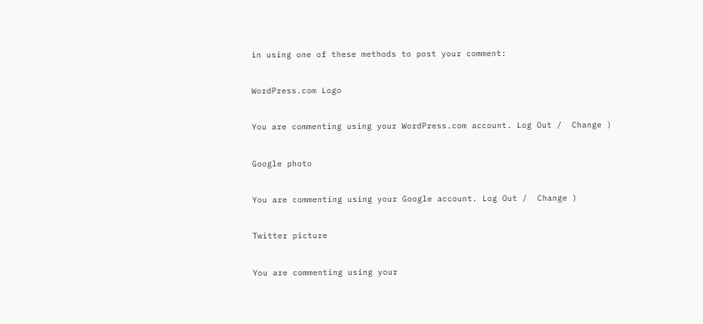in using one of these methods to post your comment:

WordPress.com Logo

You are commenting using your WordPress.com account. Log Out /  Change )

Google photo

You are commenting using your Google account. Log Out /  Change )

Twitter picture

You are commenting using your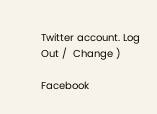Twitter account. Log Out /  Change )

Facebook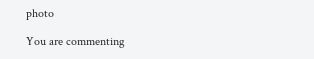photo

You are commenting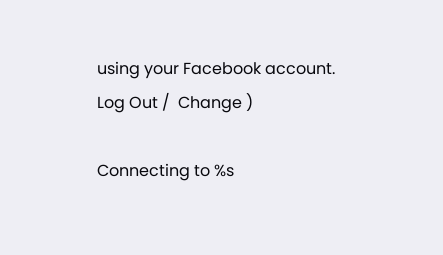using your Facebook account. Log Out /  Change )

Connecting to %s